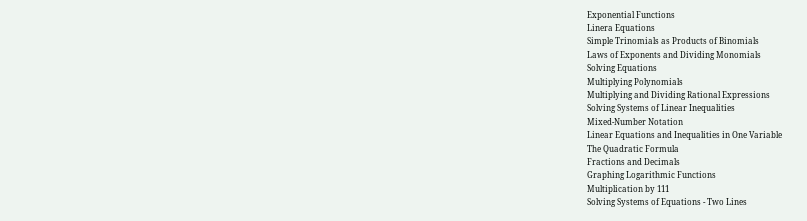Exponential Functions
Linera Equations
Simple Trinomials as Products of Binomials
Laws of Exponents and Dividing Monomials
Solving Equations
Multiplying Polynomials
Multiplying and Dividing Rational Expressions
Solving Systems of Linear Inequalities
Mixed-Number Notation
Linear Equations and Inequalities in One Variable
The Quadratic Formula
Fractions and Decimals
Graphing Logarithmic Functions
Multiplication by 111
Solving Systems of Equations - Two Lines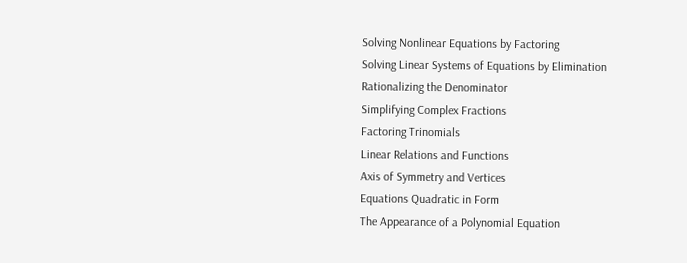Solving Nonlinear Equations by Factoring
Solving Linear Systems of Equations by Elimination
Rationalizing the Denominator
Simplifying Complex Fractions
Factoring Trinomials
Linear Relations and Functions
Axis of Symmetry and Vertices
Equations Quadratic in Form
The Appearance of a Polynomial Equation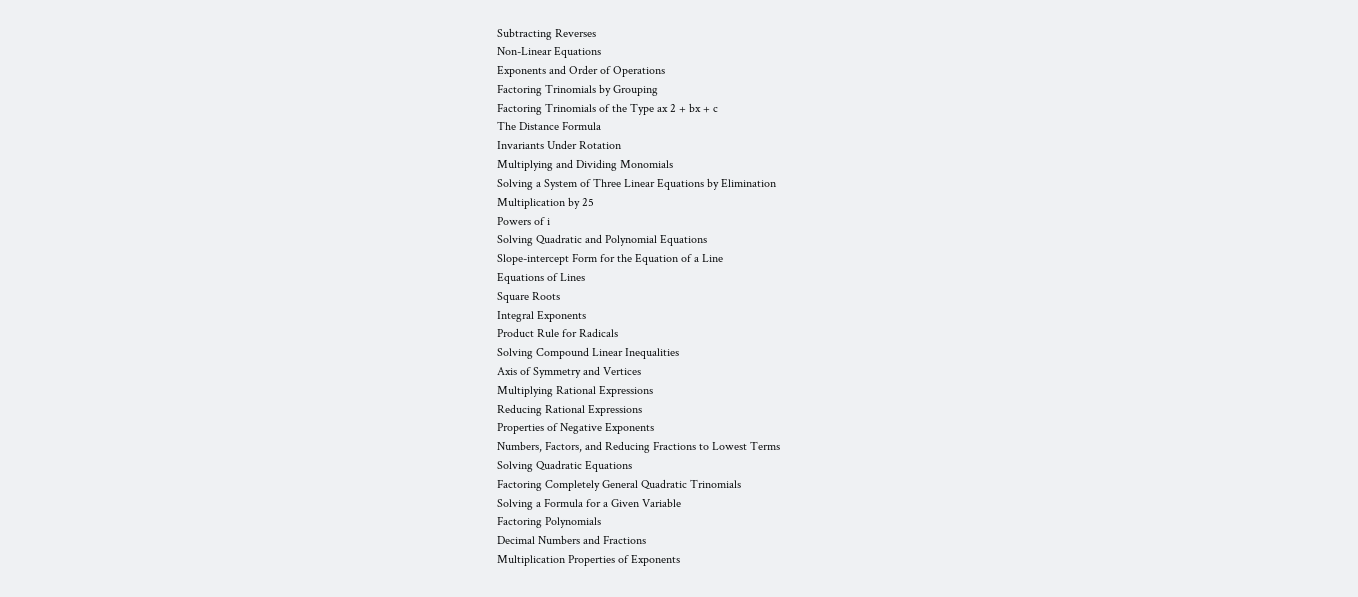Subtracting Reverses
Non-Linear Equations
Exponents and Order of Operations
Factoring Trinomials by Grouping
Factoring Trinomials of the Type ax 2 + bx + c
The Distance Formula
Invariants Under Rotation
Multiplying and Dividing Monomials
Solving a System of Three Linear Equations by Elimination
Multiplication by 25
Powers of i
Solving Quadratic and Polynomial Equations
Slope-intercept Form for the Equation of a Line
Equations of Lines
Square Roots
Integral Exponents
Product Rule for Radicals
Solving Compound Linear Inequalities
Axis of Symmetry and Vertices
Multiplying Rational Expressions
Reducing Rational Expressions
Properties of Negative Exponents
Numbers, Factors, and Reducing Fractions to Lowest Terms
Solving Quadratic Equations
Factoring Completely General Quadratic Trinomials
Solving a Formula for a Given Variable
Factoring Polynomials
Decimal Numbers and Fractions
Multiplication Properties of Exponents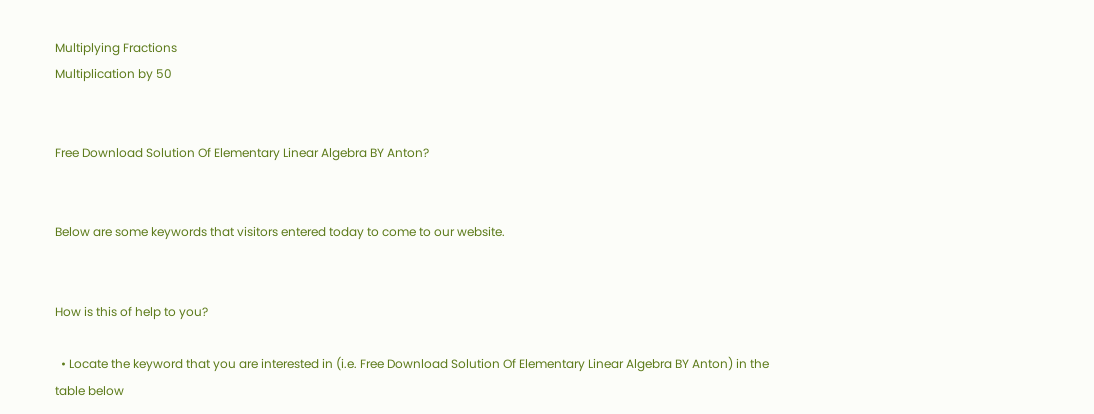Multiplying Fractions
Multiplication by 50


Free Download Solution Of Elementary Linear Algebra BY Anton?


Below are some keywords that visitors entered today to come to our website.


How is this of help to you?

  • Locate the keyword that you are interested in (i.e. Free Download Solution Of Elementary Linear Algebra BY Anton) in the table below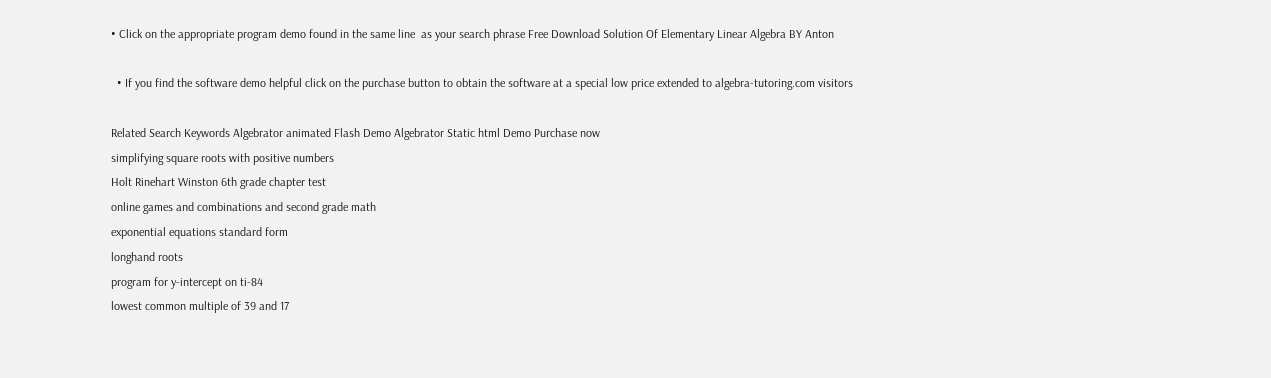• Click on the appropriate program demo found in the same line  as your search phrase Free Download Solution Of Elementary Linear Algebra BY Anton

  • If you find the software demo helpful click on the purchase button to obtain the software at a special low price extended to algebra-tutoring.com visitors

Related Search Keywords Algebrator animated Flash Demo Algebrator Static html Demo Purchase now
simplifying square roots with positive numbers
Holt Rinehart Winston 6th grade chapter test
online games and combinations and second grade math
exponential equations standard form
longhand roots
program for y-intercept on ti-84
lowest common multiple of 39 and 17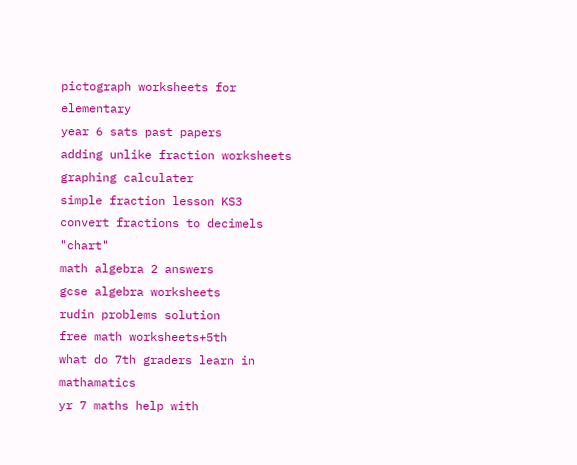pictograph worksheets for elementary
year 6 sats past papers
adding unlike fraction worksheets
graphing calculater
simple fraction lesson KS3
convert fractions to decimels "chart"
math algebra 2 answers
gcse algebra worksheets
rudin problems solution
free math worksheets+5th
what do 7th graders learn in mathamatics
yr 7 maths help with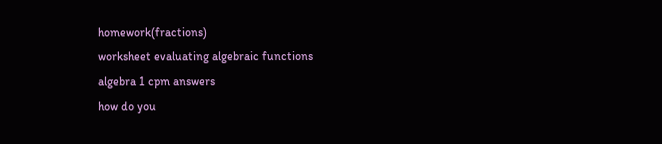homework(fractions)
worksheet evaluating algebraic functions
algebra 1 cpm answers
how do you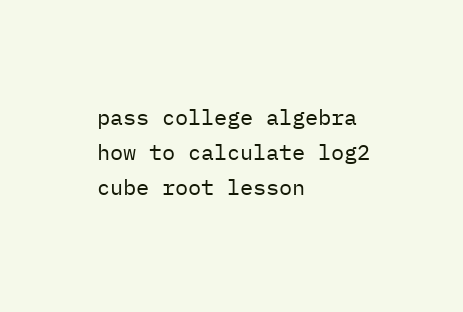pass college algebra
how to calculate log2
cube root lesson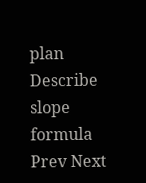plan
Describe slope formula
Prev Next